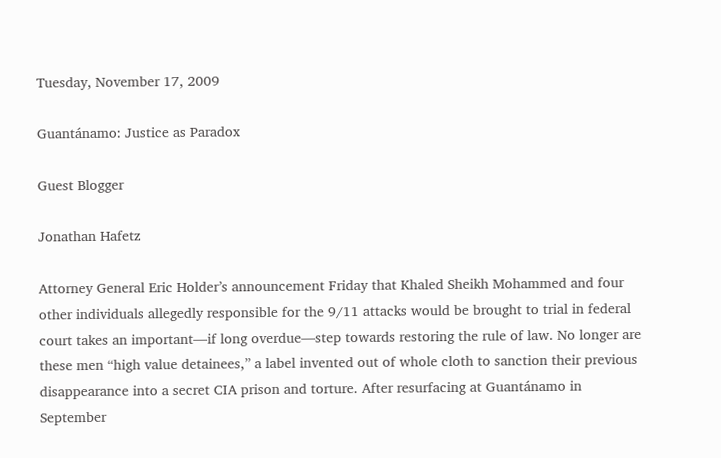Tuesday, November 17, 2009

Guantánamo: Justice as Paradox

Guest Blogger

Jonathan Hafetz

Attorney General Eric Holder’s announcement Friday that Khaled Sheikh Mohammed and four other individuals allegedly responsible for the 9/11 attacks would be brought to trial in federal court takes an important—if long overdue—step towards restoring the rule of law. No longer are these men “high value detainees,” a label invented out of whole cloth to sanction their previous disappearance into a secret CIA prison and torture. After resurfacing at Guantánamo in September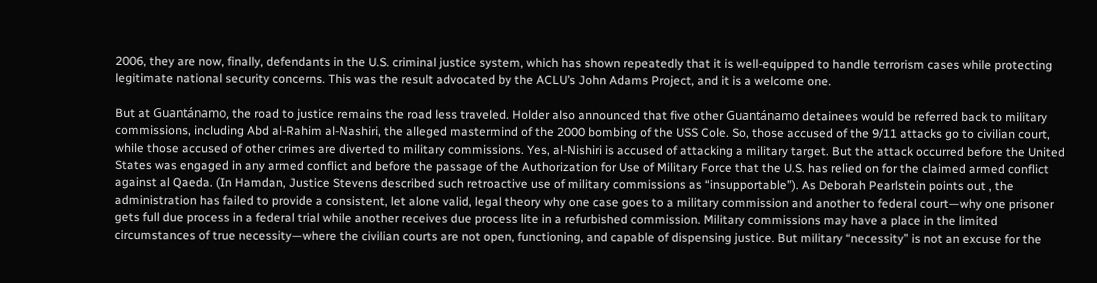2006, they are now, finally, defendants in the U.S. criminal justice system, which has shown repeatedly that it is well-equipped to handle terrorism cases while protecting legitimate national security concerns. This was the result advocated by the ACLU’s John Adams Project, and it is a welcome one.

But at Guantánamo, the road to justice remains the road less traveled. Holder also announced that five other Guantánamo detainees would be referred back to military commissions, including Abd al-Rahim al-Nashiri, the alleged mastermind of the 2000 bombing of the USS Cole. So, those accused of the 9/11 attacks go to civilian court, while those accused of other crimes are diverted to military commissions. Yes, al-Nishiri is accused of attacking a military target. But the attack occurred before the United States was engaged in any armed conflict and before the passage of the Authorization for Use of Military Force that the U.S. has relied on for the claimed armed conflict against al Qaeda. (In Hamdan, Justice Stevens described such retroactive use of military commissions as “insupportable”). As Deborah Pearlstein points out , the administration has failed to provide a consistent, let alone valid, legal theory why one case goes to a military commission and another to federal court—why one prisoner gets full due process in a federal trial while another receives due process lite in a refurbished commission. Military commissions may have a place in the limited circumstances of true necessity—where the civilian courts are not open, functioning, and capable of dispensing justice. But military “necessity” is not an excuse for the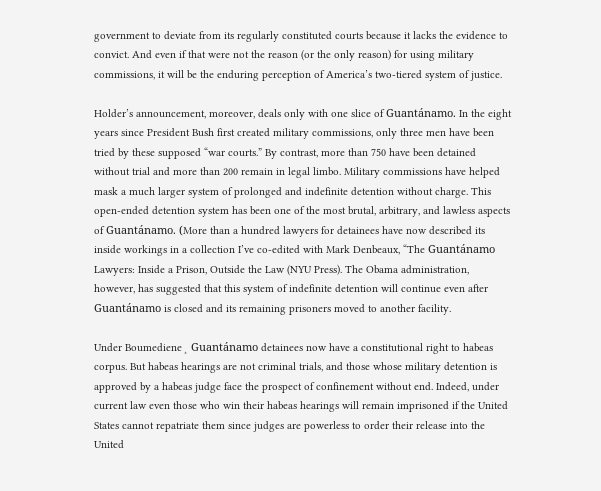government to deviate from its regularly constituted courts because it lacks the evidence to convict. And even if that were not the reason (or the only reason) for using military commissions, it will be the enduring perception of America’s two-tiered system of justice.

Holder’s announcement, moreover, deals only with one slice of Guantánamo. In the eight years since President Bush first created military commissions, only three men have been tried by these supposed “war courts.” By contrast, more than 750 have been detained without trial and more than 200 remain in legal limbo. Military commissions have helped mask a much larger system of prolonged and indefinite detention without charge. This open-ended detention system has been one of the most brutal, arbitrary, and lawless aspects of Guantánamo. (More than a hundred lawyers for detainees have now described its inside workings in a collection I’ve co-edited with Mark Denbeaux, “The Guantánamo Lawyers: Inside a Prison, Outside the Law (NYU Press). The Obama administration, however, has suggested that this system of indefinite detention will continue even after Guantánamo is closed and its remaining prisoners moved to another facility.

Under Boumediene¸ Guantánamo detainees now have a constitutional right to habeas corpus. But habeas hearings are not criminal trials, and those whose military detention is approved by a habeas judge face the prospect of confinement without end. Indeed, under current law even those who win their habeas hearings will remain imprisoned if the United States cannot repatriate them since judges are powerless to order their release into the United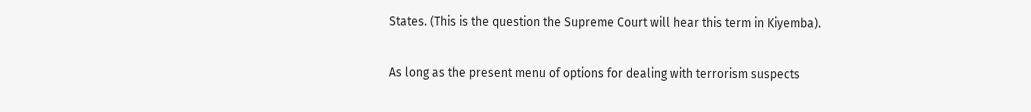States. (This is the question the Supreme Court will hear this term in Kiyemba).

As long as the present menu of options for dealing with terrorism suspects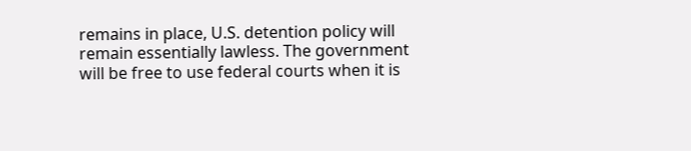remains in place, U.S. detention policy will remain essentially lawless. The government will be free to use federal courts when it is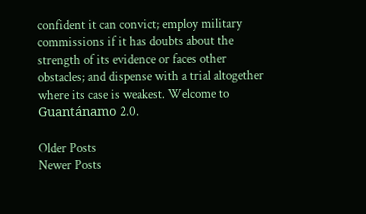confident it can convict; employ military commissions if it has doubts about the strength of its evidence or faces other obstacles; and dispense with a trial altogether where its case is weakest. Welcome to Guantánamo 2.0.

Older Posts
Newer Posts